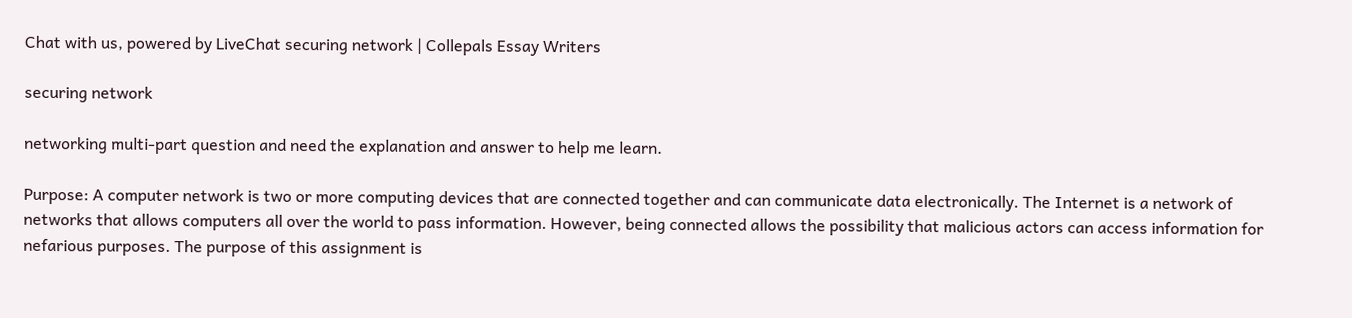Chat with us, powered by LiveChat securing network | Collepals Essay Writers

securing network

networking multi-part question and need the explanation and answer to help me learn.

Purpose: A computer network is two or more computing devices that are connected together and can communicate data electronically. The Internet is a network of networks that allows computers all over the world to pass information. However, being connected allows the possibility that malicious actors can access information for nefarious purposes. The purpose of this assignment is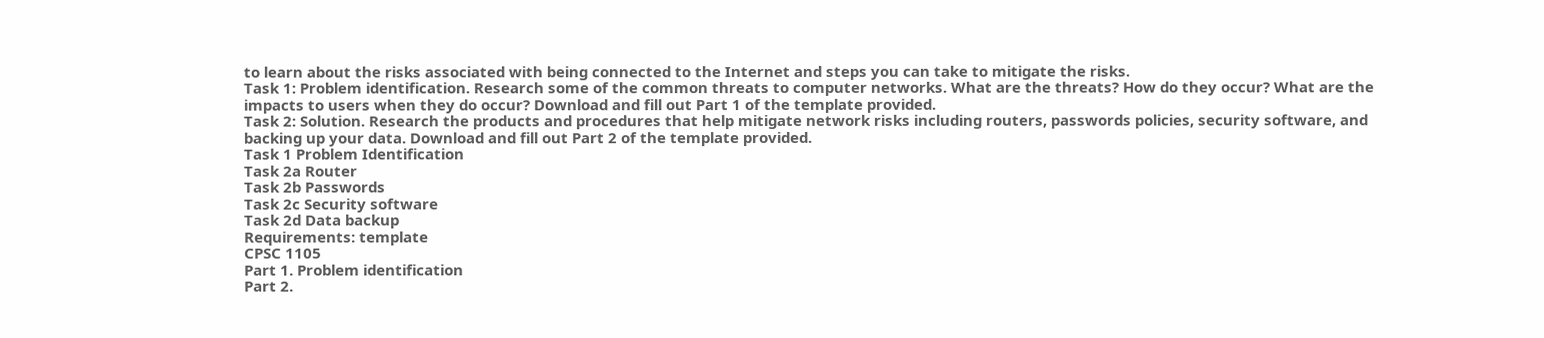to learn about the risks associated with being connected to the Internet and steps you can take to mitigate the risks.
Task 1: Problem identification. Research some of the common threats to computer networks. What are the threats? How do they occur? What are the impacts to users when they do occur? Download and fill out Part 1 of the template provided.
Task 2: Solution. Research the products and procedures that help mitigate network risks including routers, passwords policies, security software, and backing up your data. Download and fill out Part 2 of the template provided.
Task 1 Problem Identification
Task 2a Router
Task 2b Passwords
Task 2c Security software
Task 2d Data backup
Requirements: template
CPSC 1105
Part 1. Problem identification
Part 2.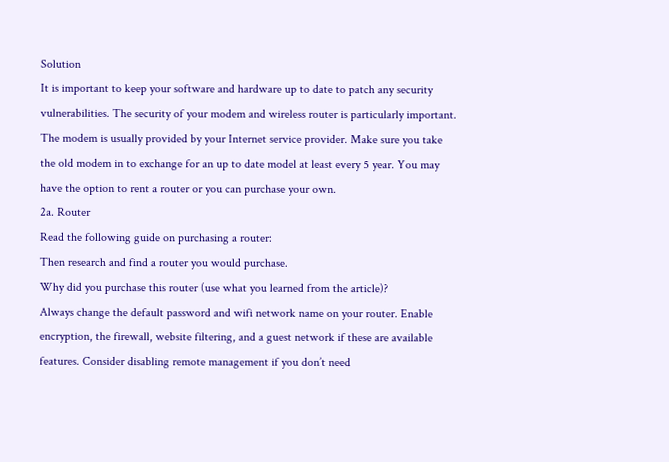Solution
It is important to keep your software and hardware up to date to patch any security vulnerabilities. The security of your modem and wireless router is particularly important. The modem is usually provided by your Internet service provider. Make sure you take the old modem in to exchange for an up to date model at least every 5 year. You may have the option to rent a router or you can purchase your own.
2a. Router
Read the following guide on purchasing a router:
Then research and find a router you would purchase.
Why did you purchase this router (use what you learned from the article)?
Always change the default password and wifi network name on your router. Enable encryption, the firewall, website filtering, and a guest network if these are available features. Consider disabling remote management if you don’t need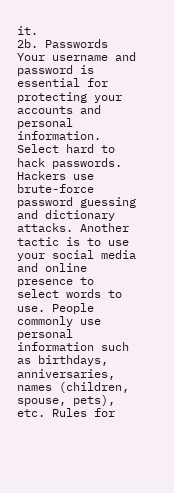it.
2b. Passwords
Your username and password is essential for protecting your accounts and personal information. Select hard to hack passwords. Hackers use brute-force password guessing and dictionary attacks. Another tactic is to use your social media and online presence to select words to use. People commonly use personal information such as birthdays, anniversaries, names (children, spouse, pets), etc. Rules for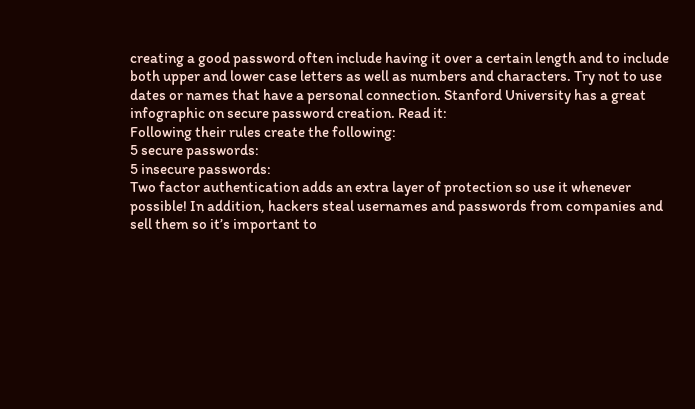creating a good password often include having it over a certain length and to include both upper and lower case letters as well as numbers and characters. Try not to use dates or names that have a personal connection. Stanford University has a great infographic on secure password creation. Read it:
Following their rules create the following:
5 secure passwords:
5 insecure passwords:
Two factor authentication adds an extra layer of protection so use it whenever possible! In addition, hackers steal usernames and passwords from companies and sell them so it’s important to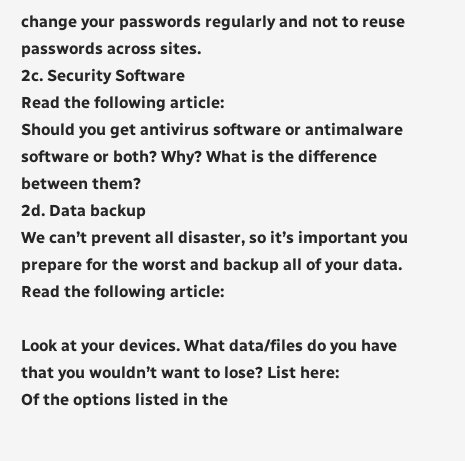change your passwords regularly and not to reuse passwords across sites.
2c. Security Software
Read the following article:
Should you get antivirus software or antimalware software or both? Why? What is the difference between them?
2d. Data backup
We can’t prevent all disaster, so it’s important you prepare for the worst and backup all of your data. Read the following article:

Look at your devices. What data/files do you have that you wouldn’t want to lose? List here:
Of the options listed in the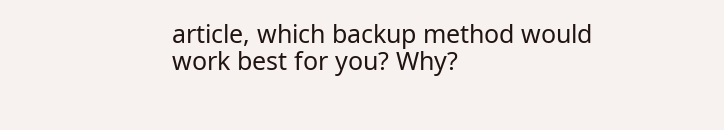article, which backup method would work best for you? Why?